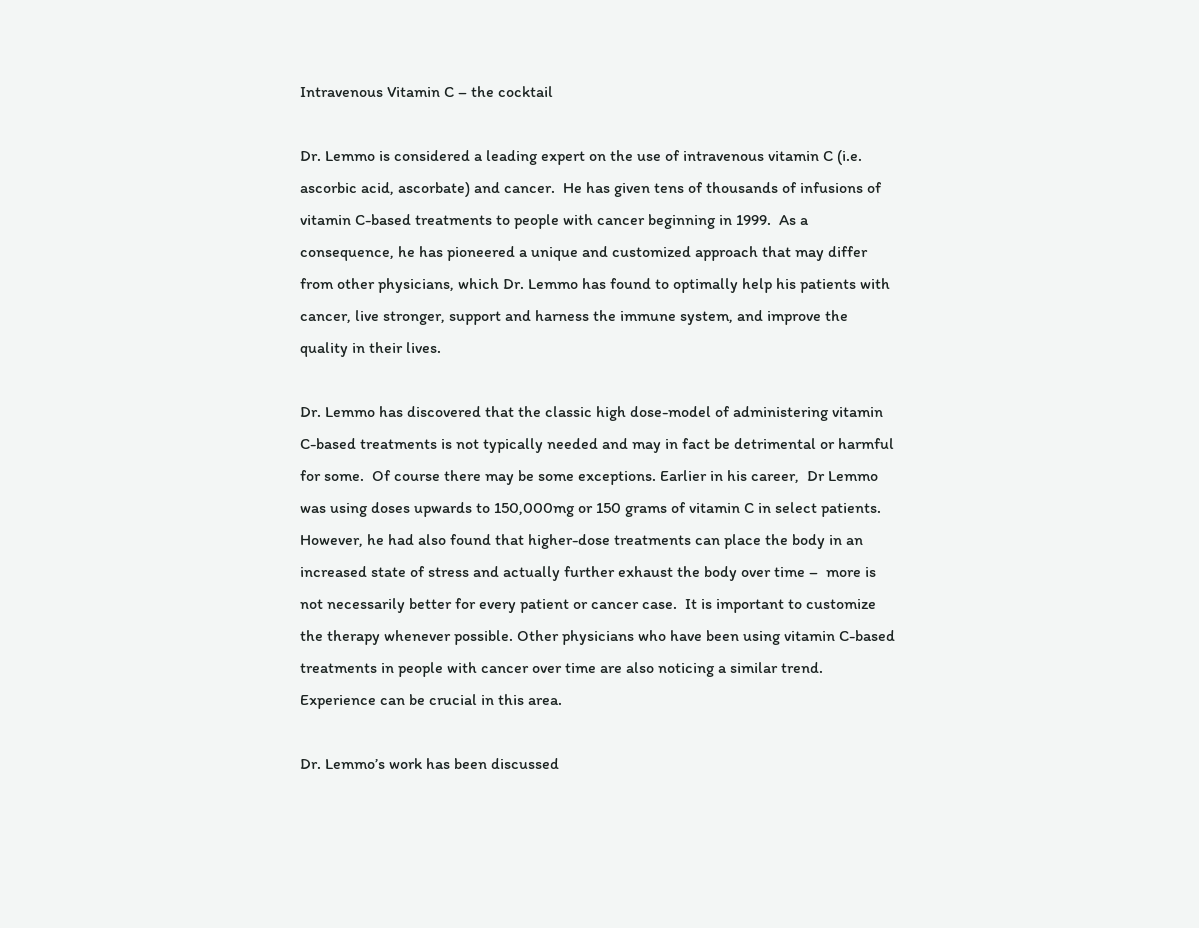Intravenous Vitamin C – the cocktail

Dr. Lemmo is considered a leading expert on the use of intravenous vitamin C (i.e. ascorbic acid, ascorbate) and cancer.  He has given tens of thousands of infusions of vitamin C-based treatments to people with cancer beginning in 1999.  As a consequence, he has pioneered a unique and customized approach that may differ from other physicians, which Dr. Lemmo has found to optimally help his patients with cancer, live stronger, support and harness the immune system, and improve the quality in their lives.

Dr. Lemmo has discovered that the classic high dose-model of administering vitamin C-based treatments is not typically needed and may in fact be detrimental or harmful for some.  Of course there may be some exceptions. Earlier in his career,  Dr Lemmo was using doses upwards to 150,000mg or 150 grams of vitamin C in select patients.  However, he had also found that higher-dose treatments can place the body in an increased state of stress and actually further exhaust the body over time –  more is not necessarily better for every patient or cancer case.  It is important to customize the therapy whenever possible. Other physicians who have been using vitamin C-based treatments in people with cancer over time are also noticing a similar trend.  Experience can be crucial in this area.

Dr. Lemmo’s work has been discussed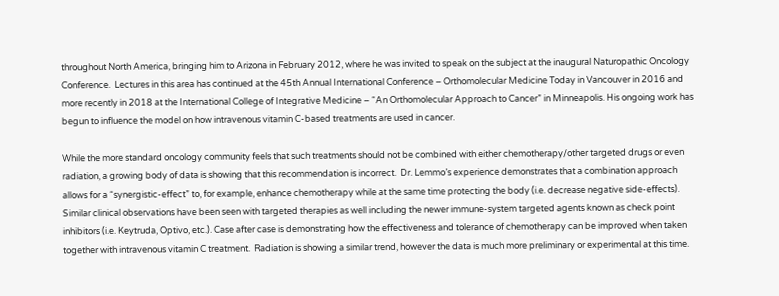throughout North America, bringing him to Arizona in February 2012, where he was invited to speak on the subject at the inaugural Naturopathic Oncology Conference.  Lectures in this area has continued at the 45th Annual International Conference – Orthomolecular Medicine Today in Vancouver in 2016 and more recently in 2018 at the International College of Integrative Medicine – “An Orthomolecular Approach to Cancer” in Minneapolis. His ongoing work has begun to influence the model on how intravenous vitamin C-based treatments are used in cancer.

While the more standard oncology community feels that such treatments should not be combined with either chemotherapy/other targeted drugs or even radiation, a growing body of data is showing that this recommendation is incorrect.  Dr. Lemmo’s experience demonstrates that a combination approach allows for a “synergistic-effect” to, for example, enhance chemotherapy while at the same time protecting the body (i.e. decrease negative side-effects).  Similar clinical observations have been seen with targeted therapies as well including the newer immune-system targeted agents known as check point inhibitors (i.e. Keytruda, Optivo, etc.). Case after case is demonstrating how the effectiveness and tolerance of chemotherapy can be improved when taken together with intravenous vitamin C treatment.  Radiation is showing a similar trend, however the data is much more preliminary or experimental at this time.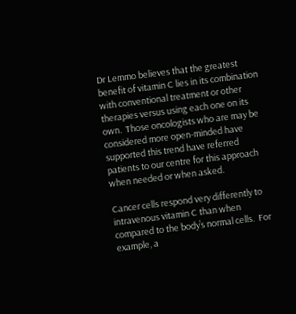Dr Lemmo believes that the greatest benefit of vitamin C lies in its combination with conventional treatment or other therapies versus using each one on its own.  Those oncologists who are may be considered more open-minded have supported this trend have referred patients to our centre for this approach when needed or when asked.

Cancer cells respond very differently to intravenous vitamin C than when compared to the body’s normal cells.  For example, a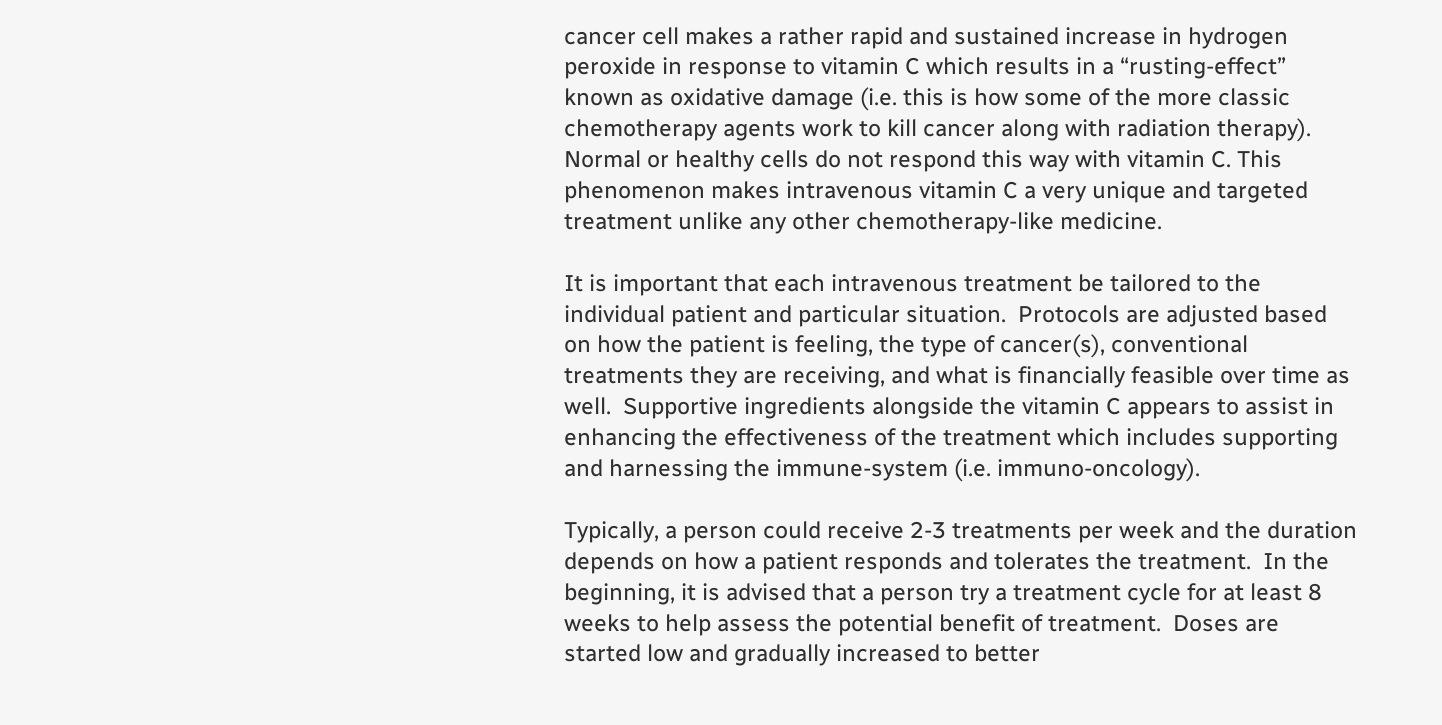cancer cell makes a rather rapid and sustained increase in hydrogen peroxide in response to vitamin C which results in a “rusting-effect” known as oxidative damage (i.e. this is how some of the more classic chemotherapy agents work to kill cancer along with radiation therapy).  Normal or healthy cells do not respond this way with vitamin C. This phenomenon makes intravenous vitamin C a very unique and targeted treatment unlike any other chemotherapy-like medicine.

It is important that each intravenous treatment be tailored to the individual patient and particular situation.  Protocols are adjusted based on how the patient is feeling, the type of cancer(s), conventional treatments they are receiving, and what is financially feasible over time as well.  Supportive ingredients alongside the vitamin C appears to assist in enhancing the effectiveness of the treatment which includes supporting and harnessing the immune-system (i.e. immuno-oncology).

Typically, a person could receive 2-3 treatments per week and the duration depends on how a patient responds and tolerates the treatment.  In the beginning, it is advised that a person try a treatment cycle for at least 8 weeks to help assess the potential benefit of treatment.  Doses are started low and gradually increased to better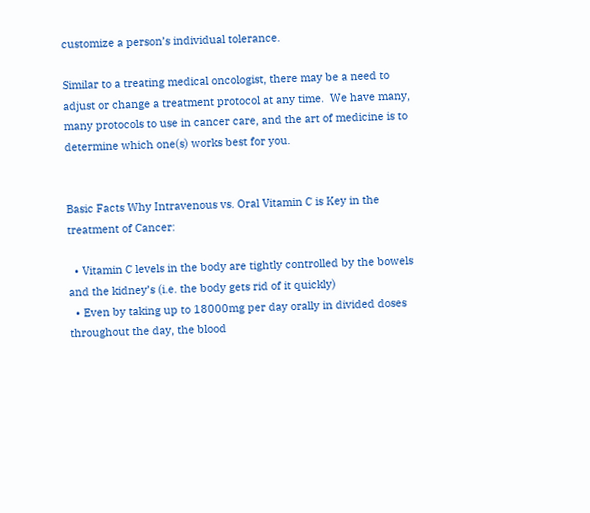customize a person’s individual tolerance.

Similar to a treating medical oncologist, there may be a need to adjust or change a treatment protocol at any time.  We have many, many protocols to use in cancer care, and the art of medicine is to determine which one(s) works best for you.


Basic Facts Why Intravenous vs. Oral Vitamin C is Key in the treatment of Cancer:

  • Vitamin C levels in the body are tightly controlled by the bowels and the kidney’s (i.e. the body gets rid of it quickly)
  • Even by taking up to 18000mg per day orally in divided doses throughout the day, the blood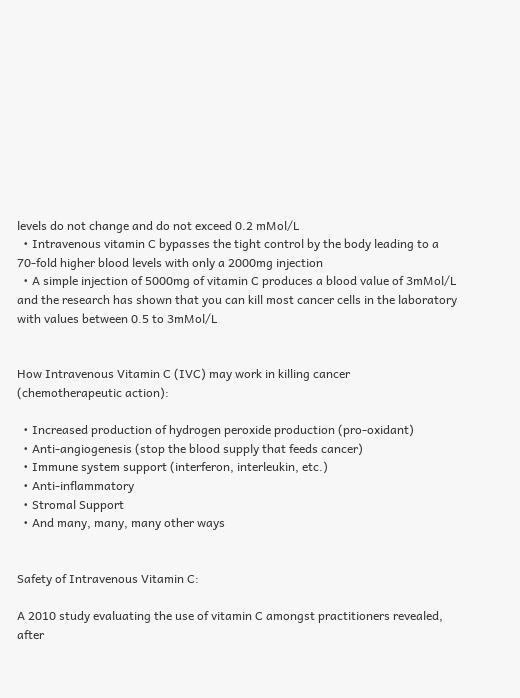levels do not change and do not exceed 0.2 mMol/L
  • Intravenous vitamin C bypasses the tight control by the body leading to a 70-fold higher blood levels with only a 2000mg injection
  • A simple injection of 5000mg of vitamin C produces a blood value of 3mMol/L and the research has shown that you can kill most cancer cells in the laboratory with values between 0.5 to 3mMol/L


How Intravenous Vitamin C (IVC) may work in killing cancer (chemotherapeutic action):

  • Increased production of hydrogen peroxide production (pro-oxidant)
  • Anti-angiogenesis (stop the blood supply that feeds cancer)
  • Immune system support (interferon, interleukin, etc.)
  • Anti-inflammatory
  • Stromal Support
  • And many, many, many other ways


Safety of Intravenous Vitamin C:

A 2010 study evaluating the use of vitamin C amongst practitioners revealed, after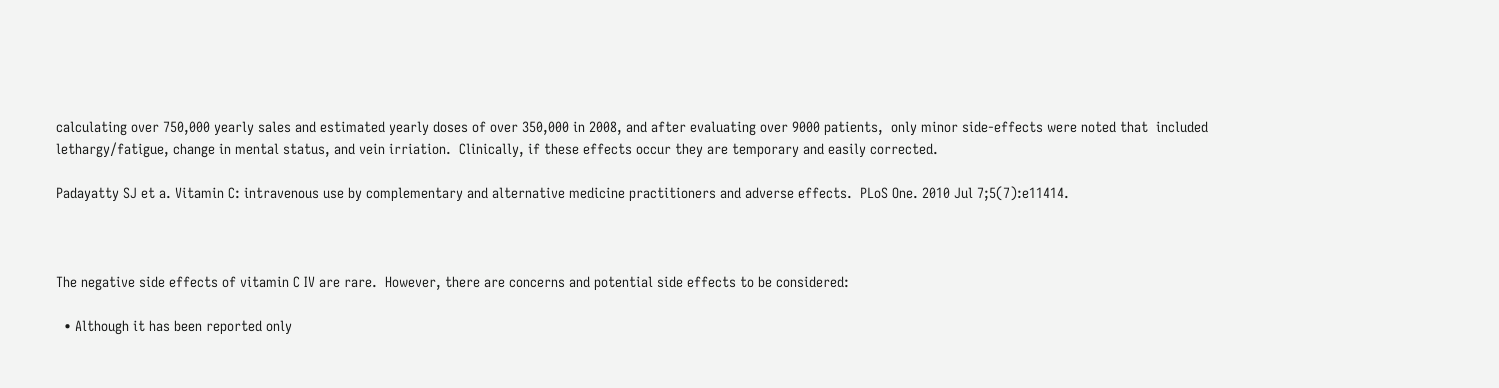calculating over 750,000 yearly sales and estimated yearly doses of over 350,000 in 2008, and after evaluating over 9000 patients,  only minor side-effects were noted that  included lethargy/fatigue, change in mental status, and vein irriation.  Clinically, if these effects occur they are temporary and easily corrected.

Padayatty SJ et a. Vitamin C: intravenous use by complementary and alternative medicine practitioners and adverse effects.  PLoS One. 2010 Jul 7;5(7):e11414.



The negative side effects of vitamin C IV are rare.  However, there are concerns and potential side effects to be considered:

  • Although it has been reported only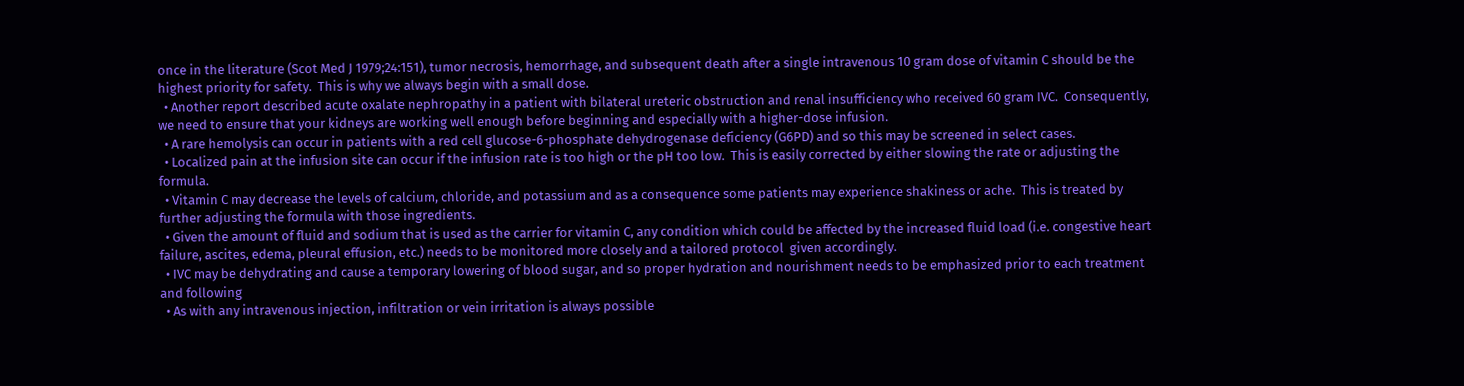once in the literature (Scot Med J 1979;24:151), tumor necrosis, hemorrhage, and subsequent death after a single intravenous 10 gram dose of vitamin C should be the highest priority for safety.  This is why we always begin with a small dose.
  • Another report described acute oxalate nephropathy in a patient with bilateral ureteric obstruction and renal insufficiency who received 60 gram IVC.  Consequently, we need to ensure that your kidneys are working well enough before beginning and especially with a higher-dose infusion.
  • A rare hemolysis can occur in patients with a red cell glucose-6-phosphate dehydrogenase deficiency (G6PD) and so this may be screened in select cases.
  • Localized pain at the infusion site can occur if the infusion rate is too high or the pH too low.  This is easily corrected by either slowing the rate or adjusting the formula.
  • Vitamin C may decrease the levels of calcium, chloride, and potassium and as a consequence some patients may experience shakiness or ache.  This is treated by further adjusting the formula with those ingredients.
  • Given the amount of fluid and sodium that is used as the carrier for vitamin C, any condition which could be affected by the increased fluid load (i.e. congestive heart failure, ascites, edema, pleural effusion, etc.) needs to be monitored more closely and a tailored protocol  given accordingly.
  • IVC may be dehydrating and cause a temporary lowering of blood sugar, and so proper hydration and nourishment needs to be emphasized prior to each treatment and following
  • As with any intravenous injection, infiltration or vein irritation is always possible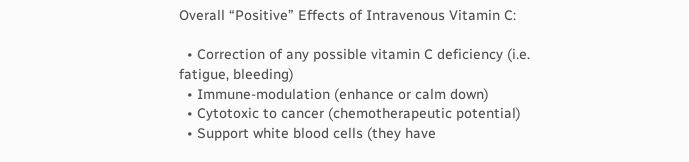Overall “Positive” Effects of Intravenous Vitamin C:

  • Correction of any possible vitamin C deficiency (i.e. fatigue, bleeding)
  • Immune-modulation (enhance or calm down)
  • Cytotoxic to cancer (chemotherapeutic potential)
  • Support white blood cells (they have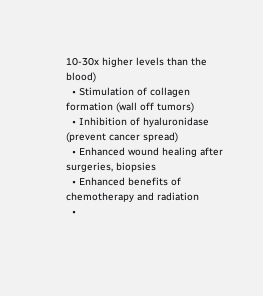10-30x higher levels than the blood)
  • Stimulation of collagen formation (wall off tumors)
  • Inhibition of hyaluronidase (prevent cancer spread)
  • Enhanced wound healing after surgeries, biopsies
  • Enhanced benefits of chemotherapy and radiation
  •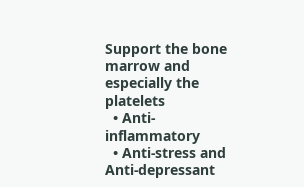Support the bone marrow and especially the platelets
  • Anti-inflammatory
  • Anti-stress and Anti-depressant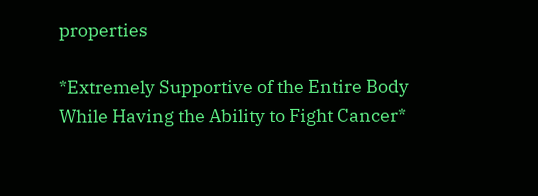properties

*Extremely Supportive of the Entire Body While Having the Ability to Fight Cancer*